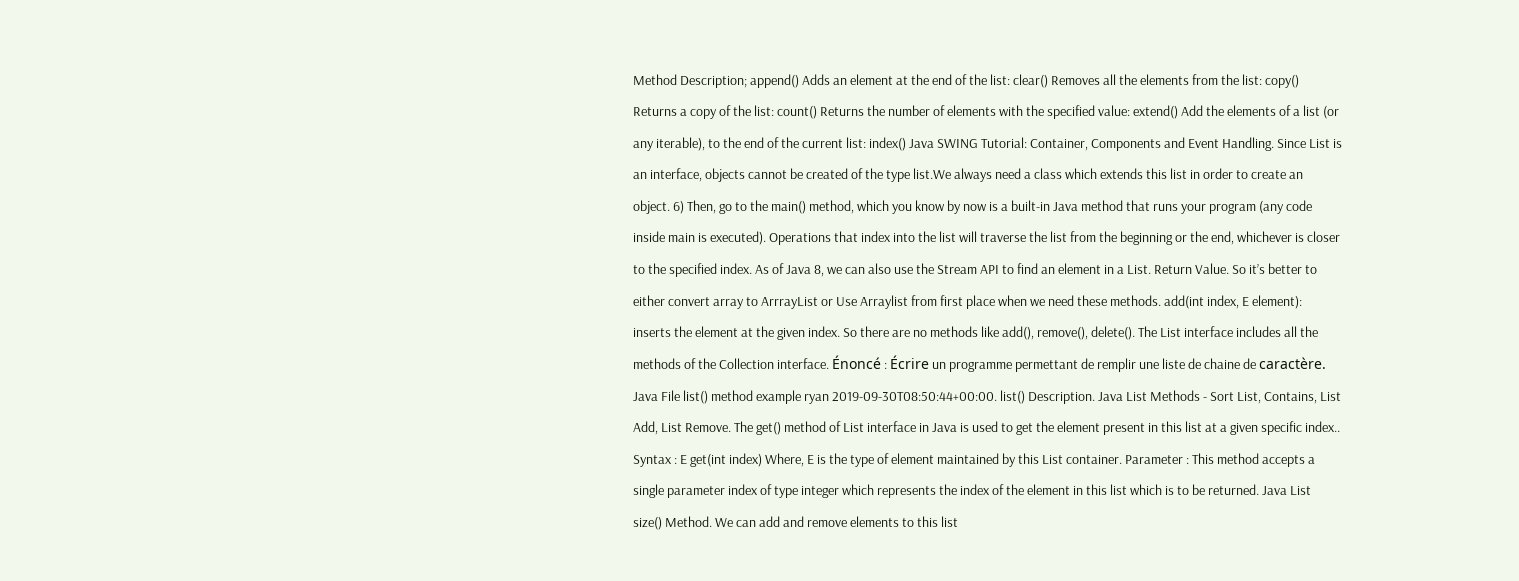Method Description; append() Adds an element at the end of the list: clear() Removes all the elements from the list: copy() Returns a copy of the list: count() Returns the number of elements with the specified value: extend() Add the elements of a list (or any iterable), to the end of the current list: index() Java SWING Tutorial: Container, Components and Event Handling. Since List is an interface, objects cannot be created of the type list.We always need a class which extends this list in order to create an object. 6) Then, go to the main() method, which you know by now is a built-in Java method that runs your program (any code inside main is executed). Operations that index into the list will traverse the list from the beginning or the end, whichever is closer to the specified index. As of Java 8, we can also use the Stream API to find an element in a List. Return Value. So it’s better to either convert array to ArrrayList or Use Arraylist from first place when we need these methods. add(int index, E element): inserts the element at the given index. So there are no methods like add(), remove(), delete(). The List interface includes all the methods of the Collection interface. Énoncé : Écrire un programme permettant de remplir une liste de chaine de caractère. Java File list() method example ryan 2019-09-30T08:50:44+00:00. list() Description. Java List Methods - Sort List, Contains, List Add, List Remove. The get() method of List interface in Java is used to get the element present in this list at a given specific index.. Syntax : E get(int index) Where, E is the type of element maintained by this List container. Parameter : This method accepts a single parameter index of type integer which represents the index of the element in this list which is to be returned. Java List size() Method. We can add and remove elements to this list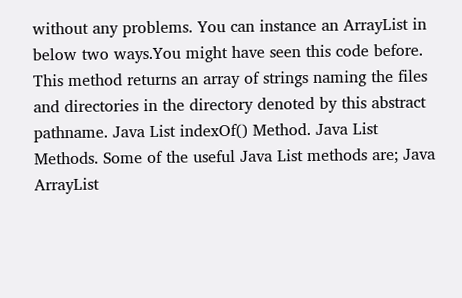without any problems. You can instance an ArrayList in below two ways.You might have seen this code before. This method returns an array of strings naming the files and directories in the directory denoted by this abstract pathname. Java List indexOf() Method. Java List Methods. Some of the useful Java List methods are; Java ArrayList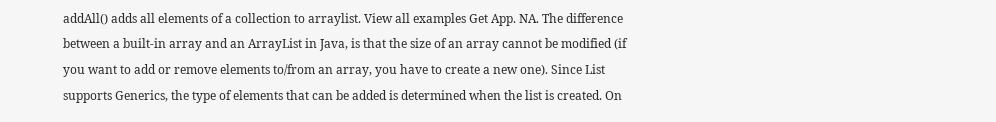addAll() adds all elements of a collection to arraylist. View all examples Get App. NA. The difference between a built-in array and an ArrayList in Java, is that the size of an array cannot be modified (if you want to add or remove elements to/from an array, you have to create a new one). Since List supports Generics, the type of elements that can be added is determined when the list is created. On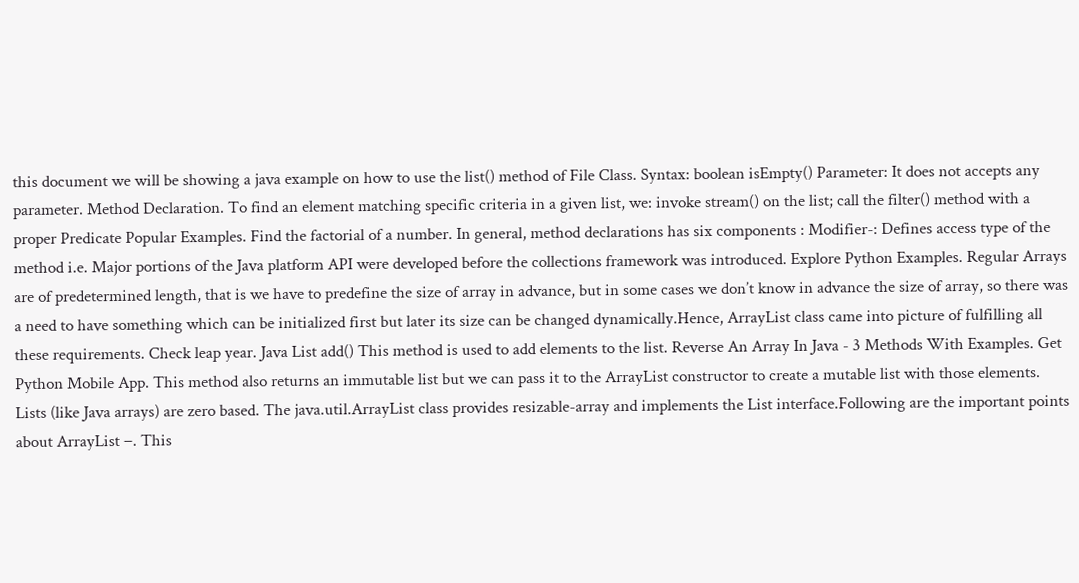this document we will be showing a java example on how to use the list() method of File Class. Syntax: boolean isEmpty() Parameter: It does not accepts any parameter. Method Declaration. To find an element matching specific criteria in a given list, we: invoke stream() on the list; call the filter() method with a proper Predicate Popular Examples. Find the factorial of a number. In general, method declarations has six components : Modifier-: Defines access type of the method i.e. Major portions of the Java platform API were developed before the collections framework was introduced. Explore Python Examples. Regular Arrays are of predetermined length, that is we have to predefine the size of array in advance, but in some cases we don’t know in advance the size of array, so there was a need to have something which can be initialized first but later its size can be changed dynamically.Hence, ArrayList class came into picture of fulfilling all these requirements. Check leap year. Java List add() This method is used to add elements to the list. Reverse An Array In Java - 3 Methods With Examples. Get Python Mobile App. This method also returns an immutable list but we can pass it to the ArrayList constructor to create a mutable list with those elements. Lists (like Java arrays) are zero based. The java.util.ArrayList class provides resizable-array and implements the List interface.Following are the important points about ArrayList −. This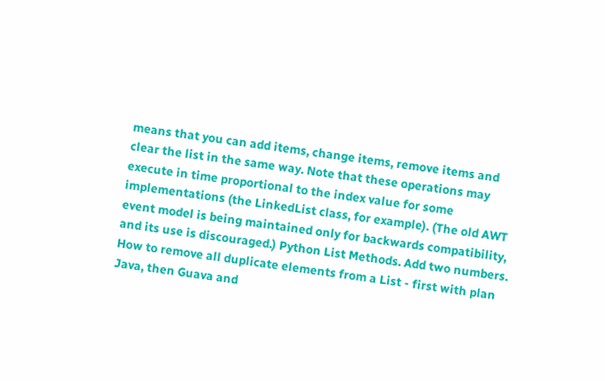means that you can add items, change items, remove items and clear the list in the same way. Note that these operations may execute in time proportional to the index value for some implementations (the LinkedList class, for example). (The old AWT event model is being maintained only for backwards compatibility, and its use is discouraged.) Python List Methods. Add two numbers. How to remove all duplicate elements from a List - first with plan Java, then Guava and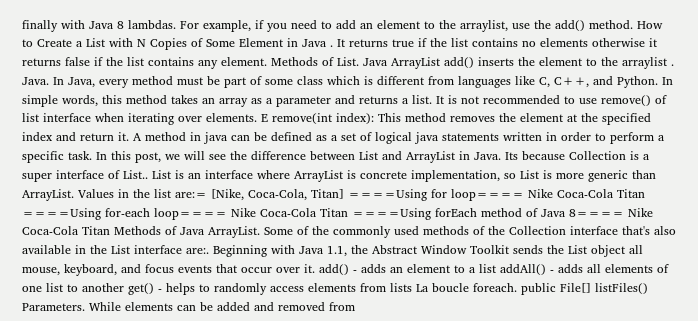finally with Java 8 lambdas. For example, if you need to add an element to the arraylist, use the add() method. How to Create a List with N Copies of Some Element in Java . It returns true if the list contains no elements otherwise it returns false if the list contains any element. Methods of List. Java ArrayList add() inserts the element to the arraylist . Java. In Java, every method must be part of some class which is different from languages like C, C++, and Python. In simple words, this method takes an array as a parameter and returns a list. It is not recommended to use remove() of list interface when iterating over elements. E remove(int index): This method removes the element at the specified index and return it. A method in java can be defined as a set of logical java statements written in order to perform a specific task. In this post, we will see the difference between List and ArrayList in Java. Its because Collection is a super interface of List.. List is an interface where ArrayList is concrete implementation, so List is more generic than ArrayList. Values in the list are:= [Nike, Coca-Cola, Titan] ====Using for loop==== Nike Coca-Cola Titan ====Using for-each loop==== Nike Coca-Cola Titan ====Using forEach method of Java 8==== Nike Coca-Cola Titan Methods of Java ArrayList. Some of the commonly used methods of the Collection interface that's also available in the List interface are:. Beginning with Java 1.1, the Abstract Window Toolkit sends the List object all mouse, keyboard, and focus events that occur over it. add() - adds an element to a list addAll() - adds all elements of one list to another get() - helps to randomly access elements from lists La boucle foreach. public File[] listFiles() Parameters. While elements can be added and removed from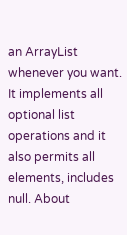an ArrayList whenever you want. It implements all optional list operations and it also permits all elements, includes null. About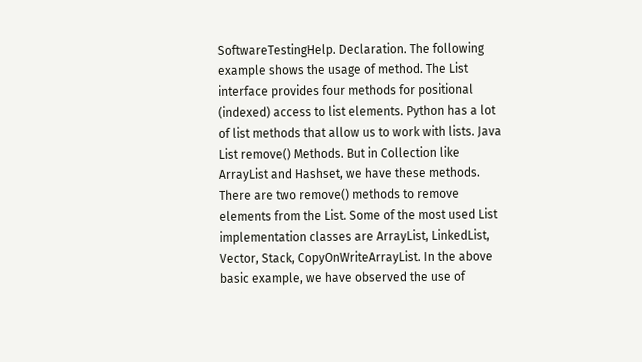SoftwareTestingHelp. Declaration. The following example shows the usage of method. The List interface provides four methods for positional (indexed) access to list elements. Python has a lot of list methods that allow us to work with lists. Java List remove() Methods. But in Collection like ArrayList and Hashset, we have these methods. There are two remove() methods to remove elements from the List. Some of the most used List implementation classes are ArrayList, LinkedList, Vector, Stack, CopyOnWriteArrayList. In the above basic example, we have observed the use of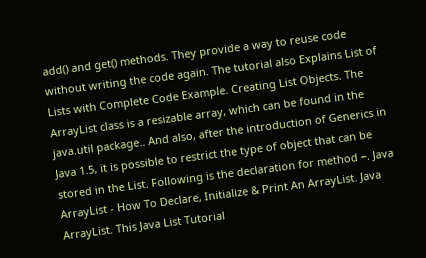add() and get() methods. They provide a way to reuse code without writing the code again. The tutorial also Explains List of Lists with Complete Code Example. Creating List Objects. The ArrayList class is a resizable array, which can be found in the java.util package.. And also, after the introduction of Generics in Java 1.5, it is possible to restrict the type of object that can be stored in the List. Following is the declaration for method −. Java ArrayList - How To Declare, Initialize & Print An ArrayList. Java ArrayList. This Java List Tutorial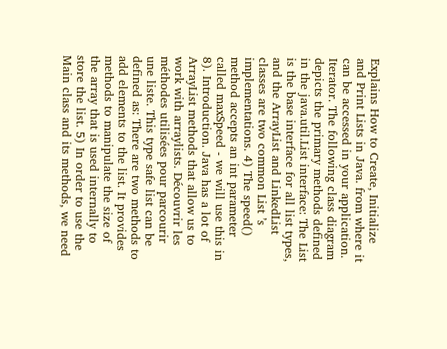Explains How to Create, Initialize and Print Lists in Java. from where it can be accessed in your application. Iterator. The following class diagram depicts the primary methods defined in the java.util.List interface: The List is the base interface for all list types, and the ArrayList and LinkedList classes are two common List ’s implementations. 4) The speed() method accepts an int parameter called maxSpeed - we will use this in 8). Introduction. Java has a lot of ArrayList methods that allow us to work with arraylists. Découvrir les méthodes utilisées pour parcourir une liste. This type safe list can be defined as: There are two methods to add elements to the list. It provides methods to manipulate the size of the array that is used internally to store the list. 5) In order to use the Main class and its methods, we need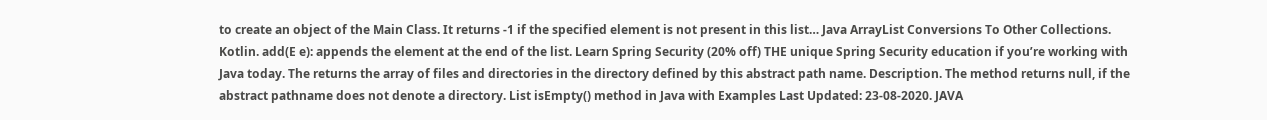to create an object of the Main Class. It returns -1 if the specified element is not present in this list… Java ArrayList Conversions To Other Collections. Kotlin. add(E e): appends the element at the end of the list. Learn Spring Security (20% off) THE unique Spring Security education if you’re working with Java today. The returns the array of files and directories in the directory defined by this abstract path name. Description. The method returns null, if the abstract pathname does not denote a directory. List isEmpty() method in Java with Examples Last Updated: 23-08-2020. JAVA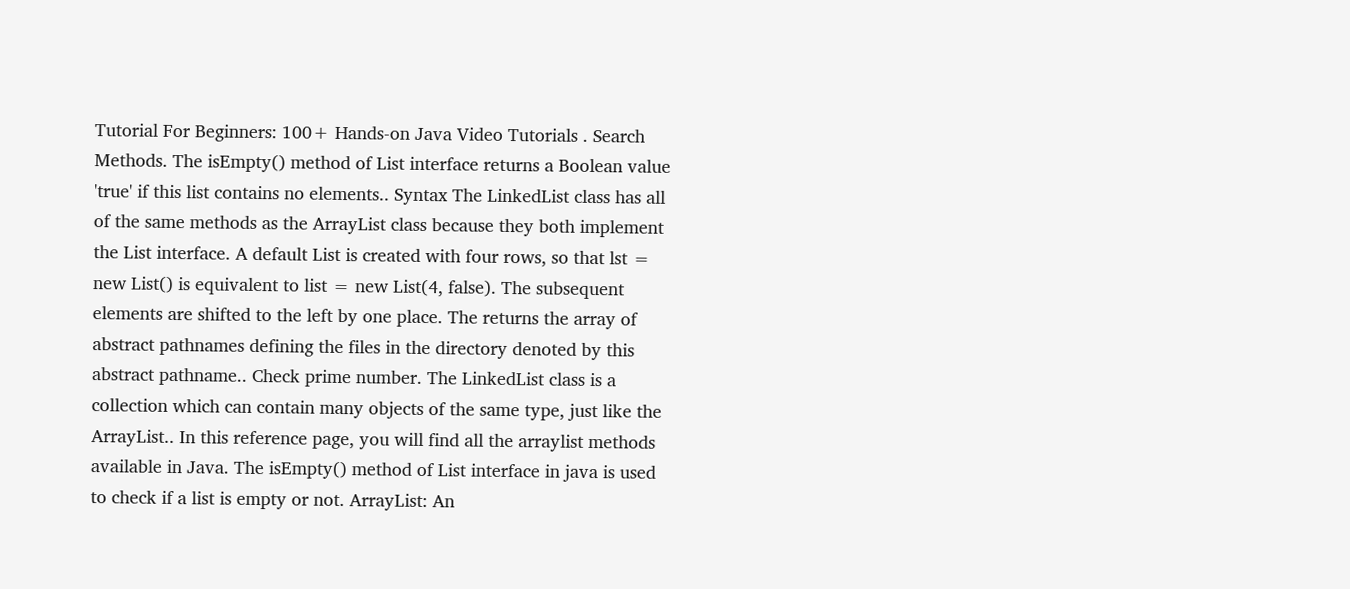Tutorial For Beginners: 100+ Hands-on Java Video Tutorials . Search Methods. The isEmpty() method of List interface returns a Boolean value 'true' if this list contains no elements.. Syntax The LinkedList class has all of the same methods as the ArrayList class because they both implement the List interface. A default List is created with four rows, so that lst = new List() is equivalent to list = new List(4, false). The subsequent elements are shifted to the left by one place. The returns the array of abstract pathnames defining the files in the directory denoted by this abstract pathname.. Check prime number. The LinkedList class is a collection which can contain many objects of the same type, just like the ArrayList.. In this reference page, you will find all the arraylist methods available in Java. The isEmpty() method of List interface in java is used to check if a list is empty or not. ArrayList: An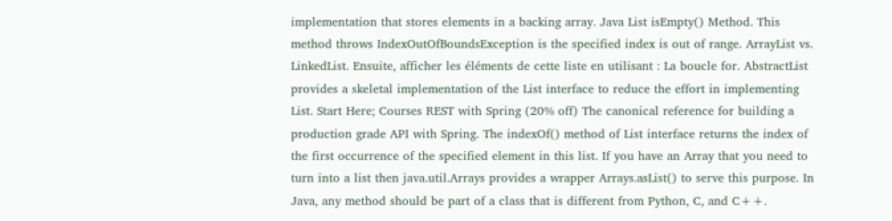implementation that stores elements in a backing array. Java List isEmpty() Method. This method throws IndexOutOfBoundsException is the specified index is out of range. ArrayList vs. LinkedList. Ensuite, afficher les éléments de cette liste en utilisant : La boucle for. AbstractList provides a skeletal implementation of the List interface to reduce the effort in implementing List. Start Here; Courses REST with Spring (20% off) The canonical reference for building a production grade API with Spring. The indexOf() method of List interface returns the index of the first occurrence of the specified element in this list. If you have an Array that you need to turn into a list then java.util.Arrays provides a wrapper Arrays.asList() to serve this purpose. In Java, any method should be part of a class that is different from Python, C, and C++.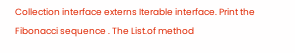Collection interface externs Iterable interface. Print the Fibonacci sequence . The List.of method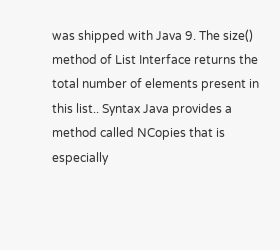was shipped with Java 9. The size() method of List Interface returns the total number of elements present in this list.. Syntax Java provides a method called NCopies that is especially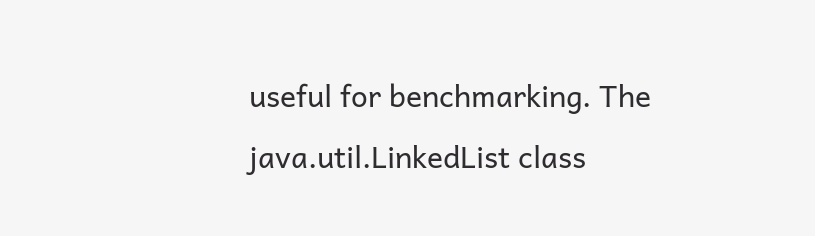useful for benchmarking. The java.util.LinkedList class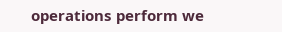operations perform we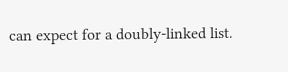can expect for a doubly-linked list.